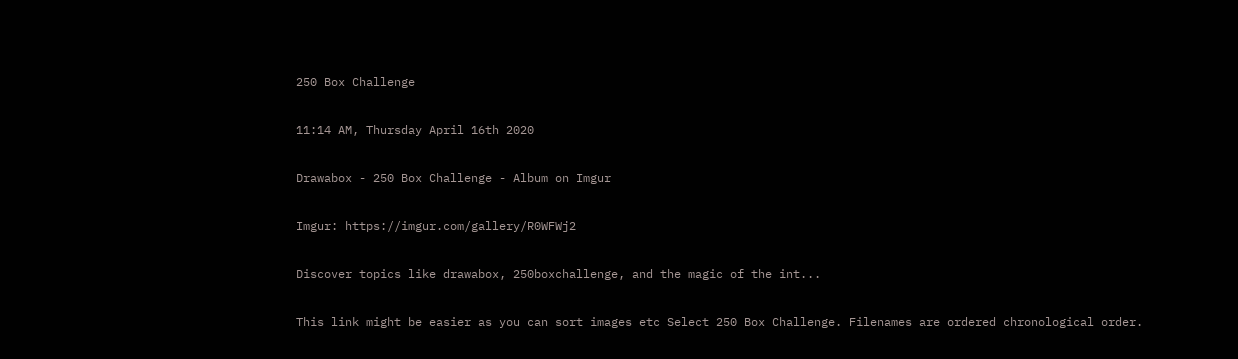250 Box Challenge

11:14 AM, Thursday April 16th 2020

Drawabox - 250 Box Challenge - Album on Imgur

Imgur: https://imgur.com/gallery/R0WFWj2

Discover topics like drawabox, 250boxchallenge, and the magic of the int...

This link might be easier as you can sort images etc Select 250 Box Challenge. Filenames are ordered chronological order.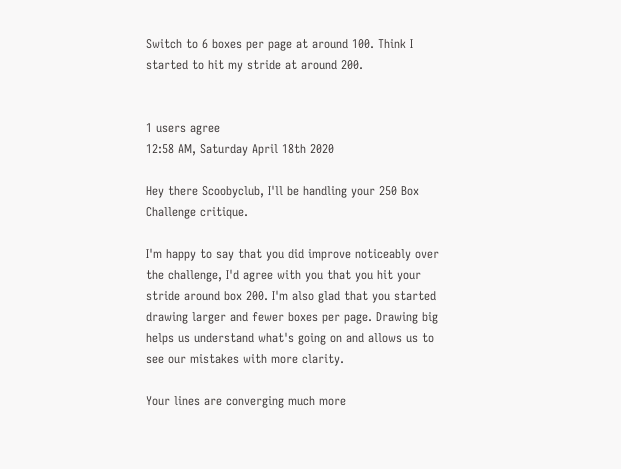Switch to 6 boxes per page at around 100. Think I started to hit my stride at around 200.


1 users agree
12:58 AM, Saturday April 18th 2020

Hey there Scoobyclub, I'll be handling your 250 Box Challenge critique.

I'm happy to say that you did improve noticeably over the challenge, I'd agree with you that you hit your stride around box 200. I'm also glad that you started drawing larger and fewer boxes per page. Drawing big helps us understand what's going on and allows us to see our mistakes with more clarity.

Your lines are converging much more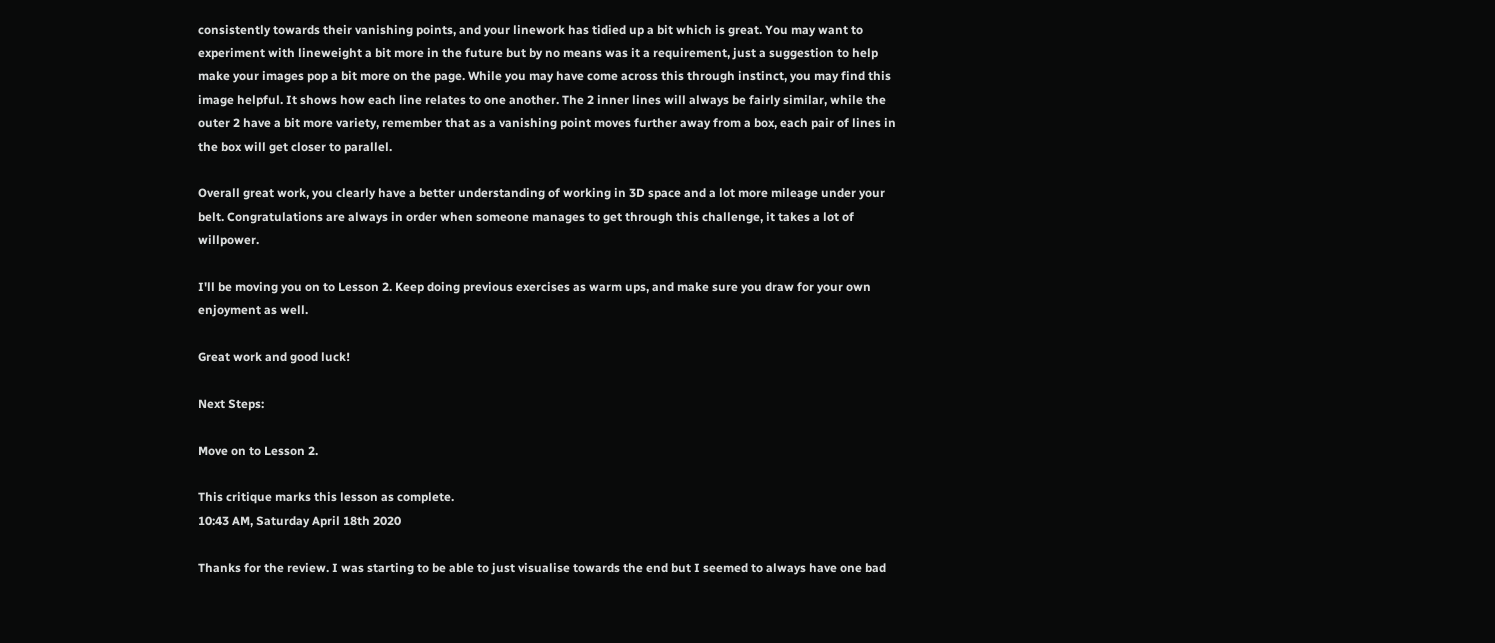consistently towards their vanishing points, and your linework has tidied up a bit which is great. You may want to experiment with lineweight a bit more in the future but by no means was it a requirement, just a suggestion to help make your images pop a bit more on the page. While you may have come across this through instinct, you may find this image helpful. It shows how each line relates to one another. The 2 inner lines will always be fairly similar, while the outer 2 have a bit more variety, remember that as a vanishing point moves further away from a box, each pair of lines in the box will get closer to parallel.

Overall great work, you clearly have a better understanding of working in 3D space and a lot more mileage under your belt. Congratulations are always in order when someone manages to get through this challenge, it takes a lot of willpower.

I'll be moving you on to Lesson 2. Keep doing previous exercises as warm ups, and make sure you draw for your own enjoyment as well.

Great work and good luck!

Next Steps:

Move on to Lesson 2.

This critique marks this lesson as complete.
10:43 AM, Saturday April 18th 2020

Thanks for the review. I was starting to be able to just visualise towards the end but I seemed to always have one bad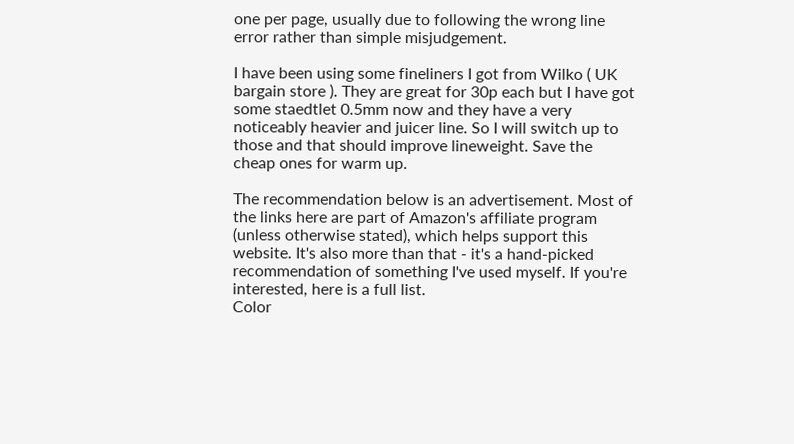one per page, usually due to following the wrong line error rather than simple misjudgement.

I have been using some fineliners I got from Wilko ( UK bargain store ). They are great for 30p each but I have got some staedtlet 0.5mm now and they have a very noticeably heavier and juicer line. So I will switch up to those and that should improve lineweight. Save the cheap ones for warm up.

The recommendation below is an advertisement. Most of the links here are part of Amazon's affiliate program (unless otherwise stated), which helps support this website. It's also more than that - it's a hand-picked recommendation of something I've used myself. If you're interested, here is a full list.
Color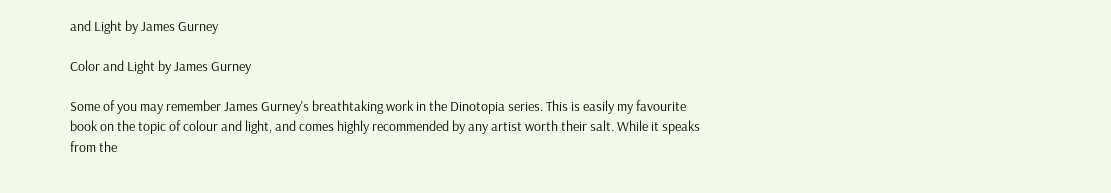and Light by James Gurney

Color and Light by James Gurney

Some of you may remember James Gurney's breathtaking work in the Dinotopia series. This is easily my favourite book on the topic of colour and light, and comes highly recommended by any artist worth their salt. While it speaks from the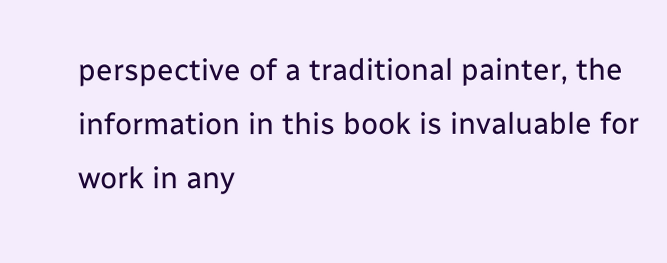perspective of a traditional painter, the information in this book is invaluable for work in any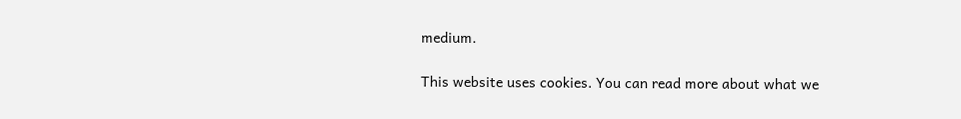medium.

This website uses cookies. You can read more about what we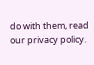do with them, read our privacy policy.